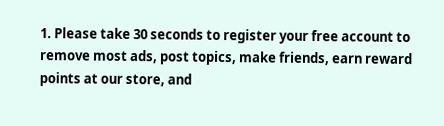1. Please take 30 seconds to register your free account to remove most ads, post topics, make friends, earn reward points at our store, and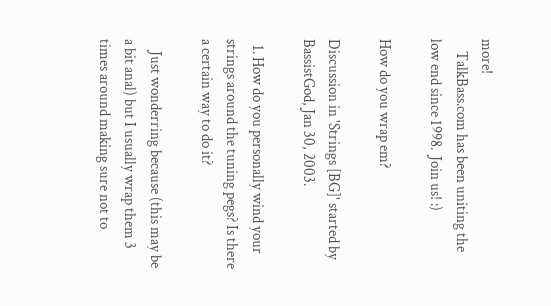more!
    TalkBass.com has been uniting the low end since 1998.  Join us! :)

How do you wrap em?

Discussion in 'Strings [BG]' started by BassistGod, Jan 30, 2003.

  1. How do you personally wind your strings around the tuning pegs? Is there a certain way to do it?

    Just wonderring because (this may be a bit anal) but I usually wrap them 3 times around making sure not to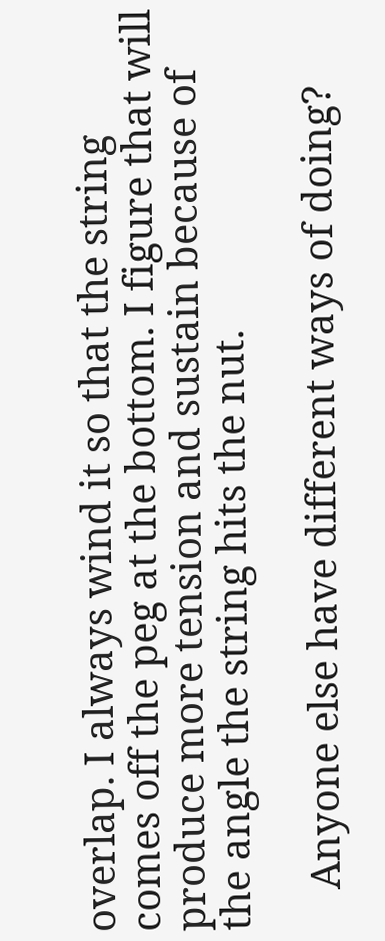overlap. I always wind it so that the string comes off the peg at the bottom. I figure that will produce more tension and sustain because of the angle the string hits the nut.

    Anyone else have different ways of doing?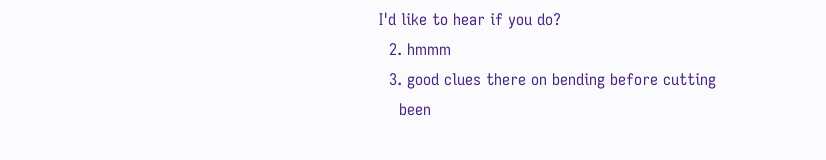I'd like to hear if you do?
  2. hmmm
  3. good clues there on bending before cutting
    been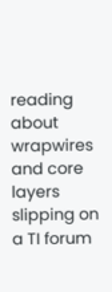reading about wrapwires and core layers slipping on a TI forum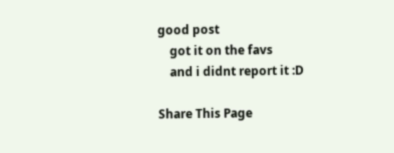good post
    got it on the favs
    and i didnt report it :D

Share This Page